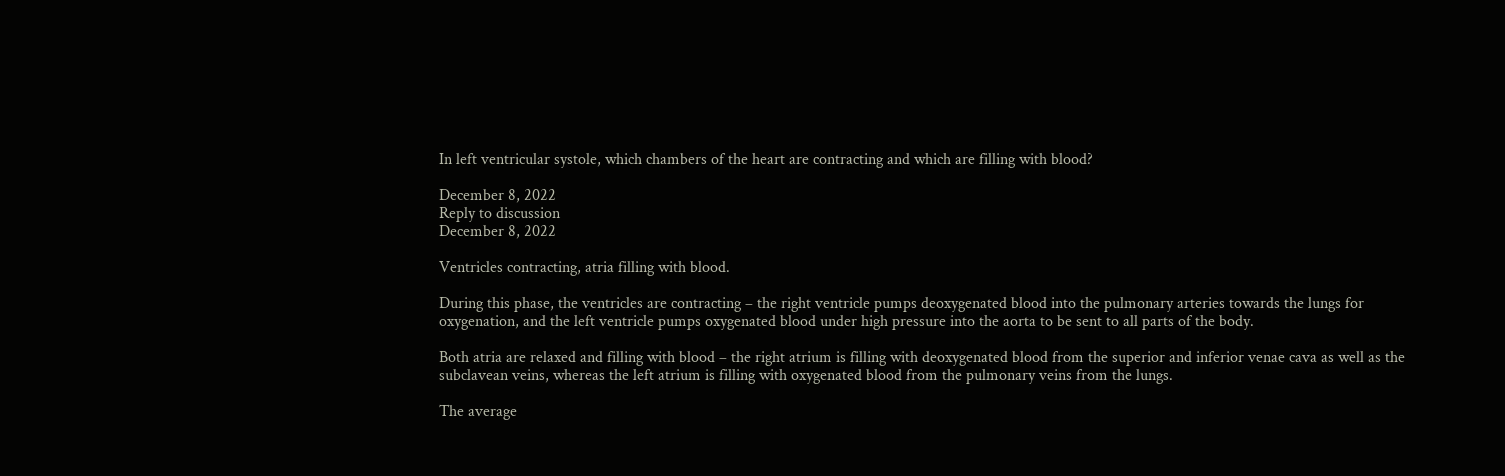In left ventricular systole, which chambers of the heart are contracting and which are filling with blood?

December 8, 2022
Reply to discussion
December 8, 2022

Ventricles contracting, atria filling with blood.

During this phase, the ventricles are contracting – the right ventricle pumps deoxygenated blood into the pulmonary arteries towards the lungs for oxygenation, and the left ventricle pumps oxygenated blood under high pressure into the aorta to be sent to all parts of the body.

Both atria are relaxed and filling with blood – the right atrium is filling with deoxygenated blood from the superior and inferior venae cava as well as the subclavean veins, whereas the left atrium is filling with oxygenated blood from the pulmonary veins from the lungs.

The average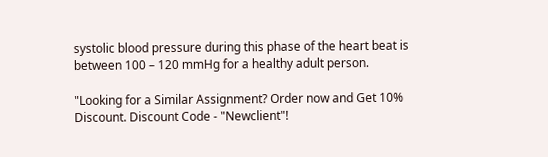systolic blood pressure during this phase of the heart beat is between 100 – 120 mmHg for a healthy adult person.

"Looking for a Similar Assignment? Order now and Get 10% Discount. Discount Code - "Newclient"!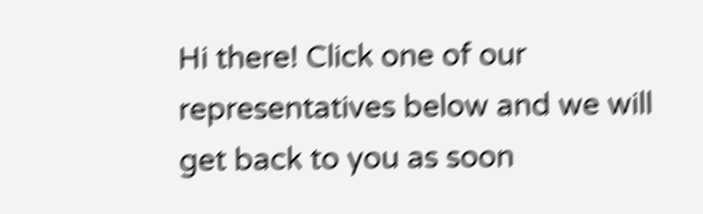Hi there! Click one of our representatives below and we will get back to you as soon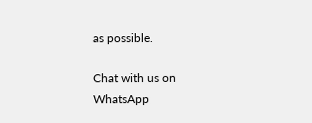as possible.

Chat with us on WhatsApp